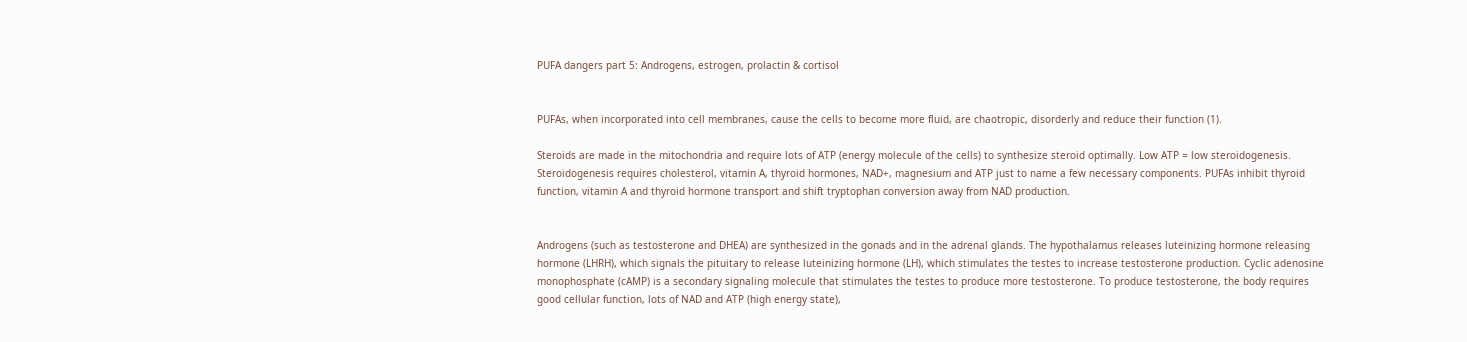PUFA dangers part 5: Androgens, estrogen, prolactin & cortisol


PUFAs, when incorporated into cell membranes, cause the cells to become more fluid, are chaotropic, disorderly and reduce their function (1).

Steroids are made in the mitochondria and require lots of ATP (energy molecule of the cells) to synthesize steroid optimally. Low ATP = low steroidogenesis. Steroidogenesis requires cholesterol, vitamin A, thyroid hormones, NAD+, magnesium and ATP just to name a few necessary components. PUFAs inhibit thyroid function, vitamin A and thyroid hormone transport and shift tryptophan conversion away from NAD production.


Androgens (such as testosterone and DHEA) are synthesized in the gonads and in the adrenal glands. The hypothalamus releases luteinizing hormone releasing hormone (LHRH), which signals the pituitary to release luteinizing hormone (LH), which stimulates the testes to increase testosterone production. Cyclic adenosine monophosphate (cAMP) is a secondary signaling molecule that stimulates the testes to produce more testosterone. To produce testosterone, the body requires good cellular function, lots of NAD and ATP (high energy state),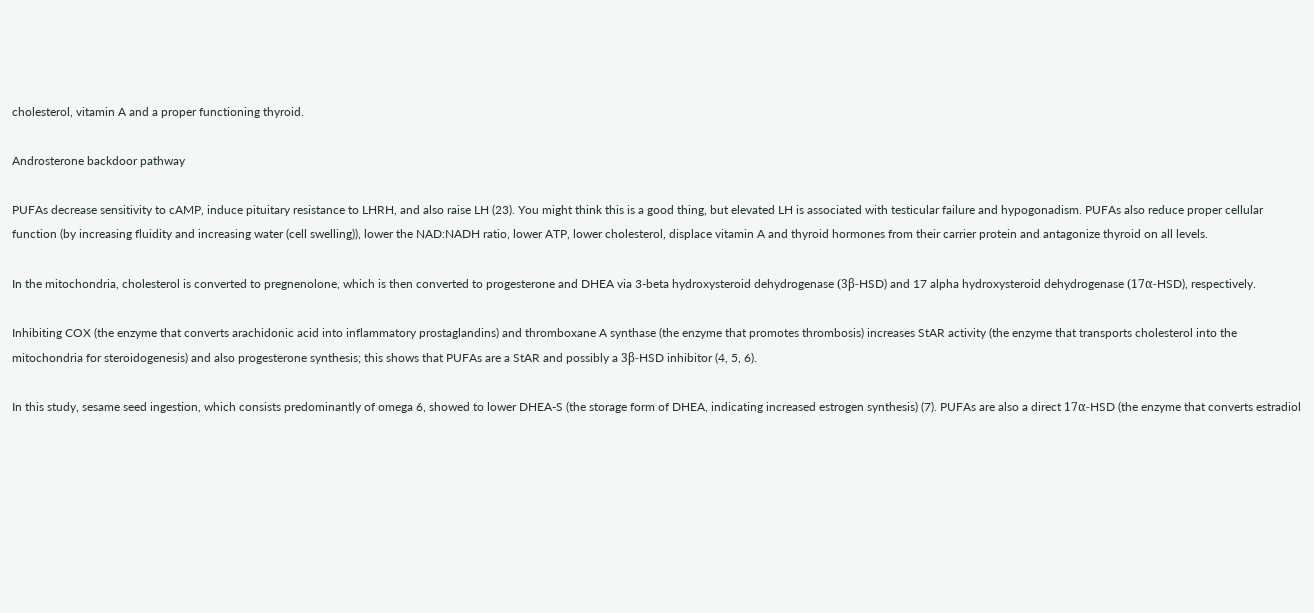cholesterol, vitamin A and a proper functioning thyroid.

Androsterone backdoor pathway

PUFAs decrease sensitivity to cAMP, induce pituitary resistance to LHRH, and also raise LH (23). You might think this is a good thing, but elevated LH is associated with testicular failure and hypogonadism. PUFAs also reduce proper cellular function (by increasing fluidity and increasing water (cell swelling)), lower the NAD:NADH ratio, lower ATP, lower cholesterol, displace vitamin A and thyroid hormones from their carrier protein and antagonize thyroid on all levels.

In the mitochondria, cholesterol is converted to pregnenolone, which is then converted to progesterone and DHEA via 3-beta hydroxysteroid dehydrogenase (3β-HSD) and 17 alpha hydroxysteroid dehydrogenase (17α-HSD), respectively.

Inhibiting COX (the enzyme that converts arachidonic acid into inflammatory prostaglandins) and thromboxane A synthase (the enzyme that promotes thrombosis) increases StAR activity (the enzyme that transports cholesterol into the mitochondria for steroidogenesis) and also progesterone synthesis; this shows that PUFAs are a StAR and possibly a 3β-HSD inhibitor (4, 5, 6).

In this study, sesame seed ingestion, which consists predominantly of omega 6, showed to lower DHEA-S (the storage form of DHEA, indicating increased estrogen synthesis) (7). PUFAs are also a direct 17α-HSD (the enzyme that converts estradiol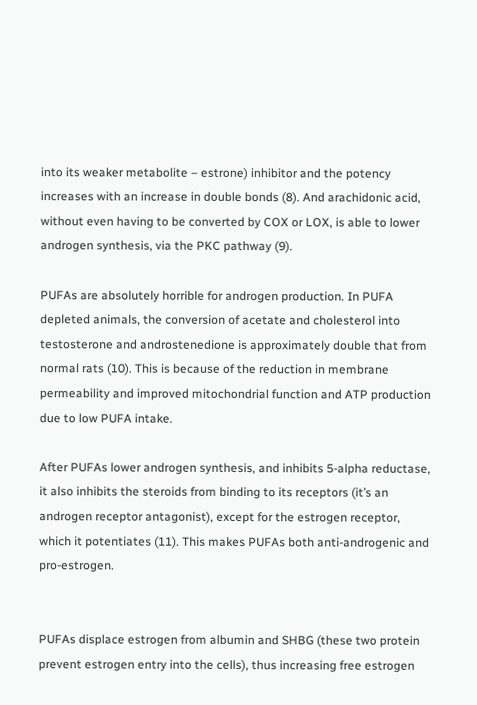into its weaker metabolite – estrone) inhibitor and the potency increases with an increase in double bonds (8). And arachidonic acid, without even having to be converted by COX or LOX, is able to lower androgen synthesis, via the PKC pathway (9).

PUFAs are absolutely horrible for androgen production. In PUFA depleted animals, the conversion of acetate and cholesterol into testosterone and androstenedione is approximately double that from normal rats (10). This is because of the reduction in membrane permeability and improved mitochondrial function and ATP production due to low PUFA intake.

After PUFAs lower androgen synthesis, and inhibits 5-alpha reductase, it also inhibits the steroids from binding to its receptors (it’s an androgen receptor antagonist), except for the estrogen receptor, which it potentiates (11). This makes PUFAs both anti-androgenic and pro-estrogen.


PUFAs displace estrogen from albumin and SHBG (these two protein prevent estrogen entry into the cells), thus increasing free estrogen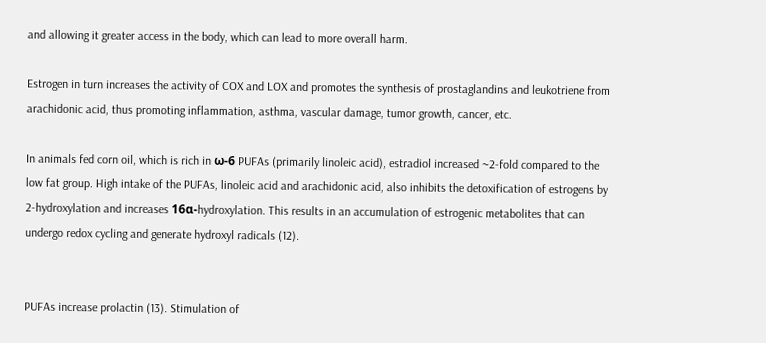and allowing it greater access in the body, which can lead to more overall harm.

Estrogen in turn increases the activity of COX and LOX and promotes the synthesis of prostaglandins and leukotriene from arachidonic acid, thus promoting inflammation, asthma, vascular damage, tumor growth, cancer, etc.

In animals fed corn oil, which is rich in ω-6 PUFAs (primarily linoleic acid), estradiol increased ~2-fold compared to the low fat group. High intake of the PUFAs, linoleic acid and arachidonic acid, also inhibits the detoxification of estrogens by 2-hydroxylation and increases 16α-hydroxylation. This results in an accumulation of estrogenic metabolites that can undergo redox cycling and generate hydroxyl radicals (12).


PUFAs increase prolactin (13). Stimulation of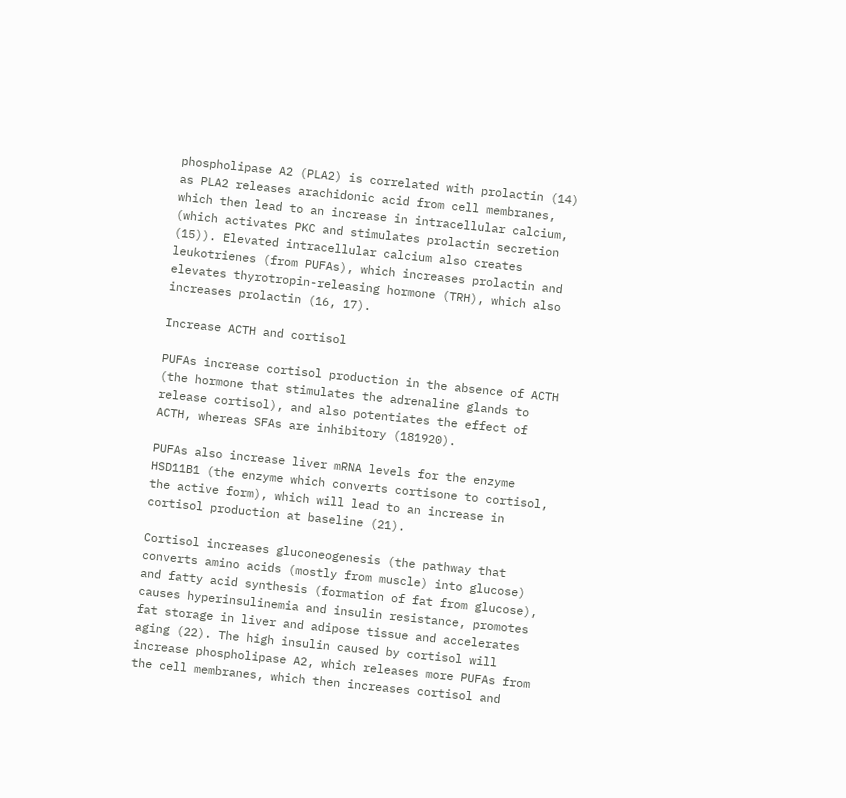phospholipase A2 (PLA2) is correlated with prolactin (14) as PLA2 releases arachidonic acid from cell membranes, which then lead to an increase in intracellular calcium, (which activates PKC and stimulates prolactin secretion (15)). Elevated intracellular calcium also creates leukotrienes (from PUFAs), which increases prolactin and elevates thyrotropin-releasing hormone (TRH), which also increases prolactin (16, 17).

Increase ACTH and cortisol

PUFAs increase cortisol production in the absence of ACTH (the hormone that stimulates the adrenaline glands to release cortisol), and also potentiates the effect of ACTH, whereas SFAs are inhibitory (181920).

PUFAs also increase liver mRNA levels for the enzyme HSD11B1 (the enzyme which converts cortisone to cortisol, the active form), which will lead to an increase in cortisol production at baseline (21).

Cortisol increases gluconeogenesis (the pathway that converts amino acids (mostly from muscle) into glucose) and fatty acid synthesis (formation of fat from glucose), causes hyperinsulinemia and insulin resistance, promotes fat storage in liver and adipose tissue and accelerates aging (22). The high insulin caused by cortisol will increase phospholipase A2, which releases more PUFAs from the cell membranes, which then increases cortisol and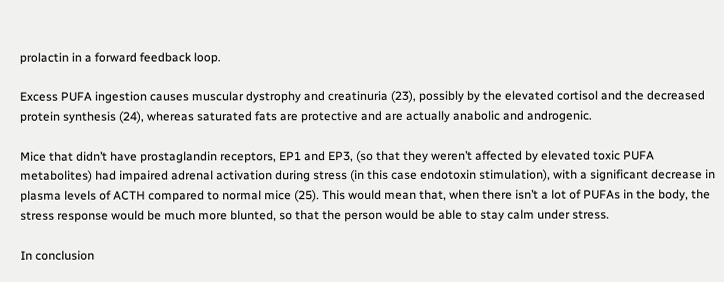prolactin in a forward feedback loop.

Excess PUFA ingestion causes muscular dystrophy and creatinuria (23), possibly by the elevated cortisol and the decreased protein synthesis (24), whereas saturated fats are protective and are actually anabolic and androgenic.

Mice that didn’t have prostaglandin receptors, EP1 and EP3, (so that they weren’t affected by elevated toxic PUFA metabolites) had impaired adrenal activation during stress (in this case endotoxin stimulation), with a significant decrease in plasma levels of ACTH compared to normal mice (25). This would mean that, when there isn’t a lot of PUFAs in the body, the stress response would be much more blunted, so that the person would be able to stay calm under stress.

In conclusion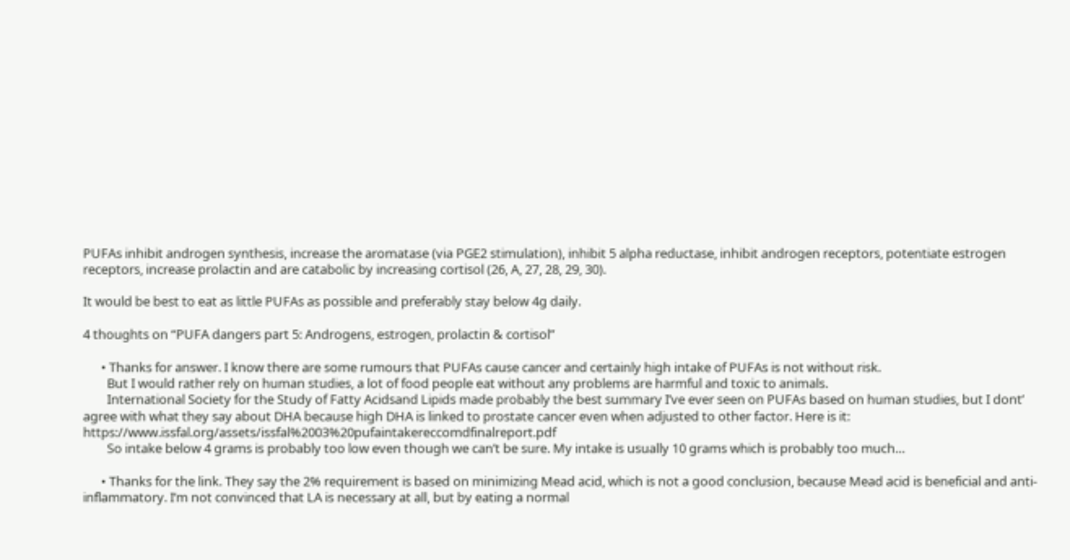PUFAs inhibit androgen synthesis, increase the aromatase (via PGE2 stimulation), inhibit 5 alpha reductase, inhibit androgen receptors, potentiate estrogen receptors, increase prolactin and are catabolic by increasing cortisol (26, A, 27, 28, 29, 30).

It would be best to eat as little PUFAs as possible and preferably stay below 4g daily.

4 thoughts on “PUFA dangers part 5: Androgens, estrogen, prolactin & cortisol”

      • Thanks for answer. I know there are some rumours that PUFAs cause cancer and certainly high intake of PUFAs is not without risk.
        But I would rather rely on human studies, a lot of food people eat without any problems are harmful and toxic to animals.
        International Society for the Study of Fatty Acidsand Lipids made probably the best summary I’ve ever seen on PUFAs based on human studies, but I dont’ agree with what they say about DHA because high DHA is linked to prostate cancer even when adjusted to other factor. Here is it: https://www.issfal.org/assets/issfal%2003%20pufaintakereccomdfinalreport.pdf
        So intake below 4 grams is probably too low even though we can’t be sure. My intake is usually 10 grams which is probably too much…

      • Thanks for the link. They say the 2% requirement is based on minimizing Mead acid, which is not a good conclusion, because Mead acid is beneficial and anti-inflammatory. I’m not convinced that LA is necessary at all, but by eating a normal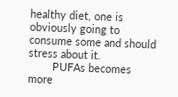healthy diet, one is obviously going to consume some and should stress about it.
        PUFAs becomes more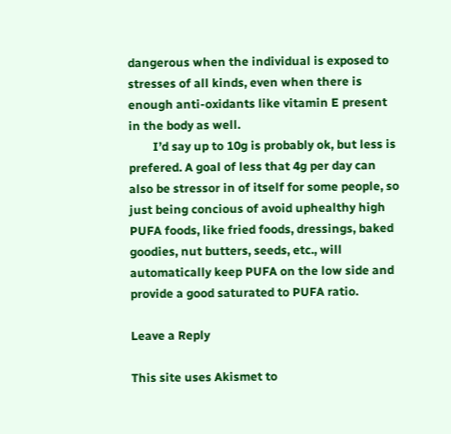dangerous when the individual is exposed to stresses of all kinds, even when there is enough anti-oxidants like vitamin E present in the body as well.
        I’d say up to 10g is probably ok, but less is prefered. A goal of less that 4g per day can also be stressor in of itself for some people, so just being concious of avoid uphealthy high PUFA foods, like fried foods, dressings, baked goodies, nut butters, seeds, etc., will automatically keep PUFA on the low side and provide a good saturated to PUFA ratio.

Leave a Reply

This site uses Akismet to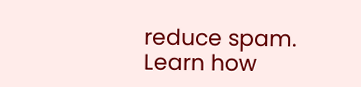reduce spam. Learn how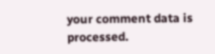your comment data is processed.